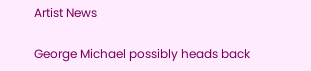Artist News

George Michael possibly heads back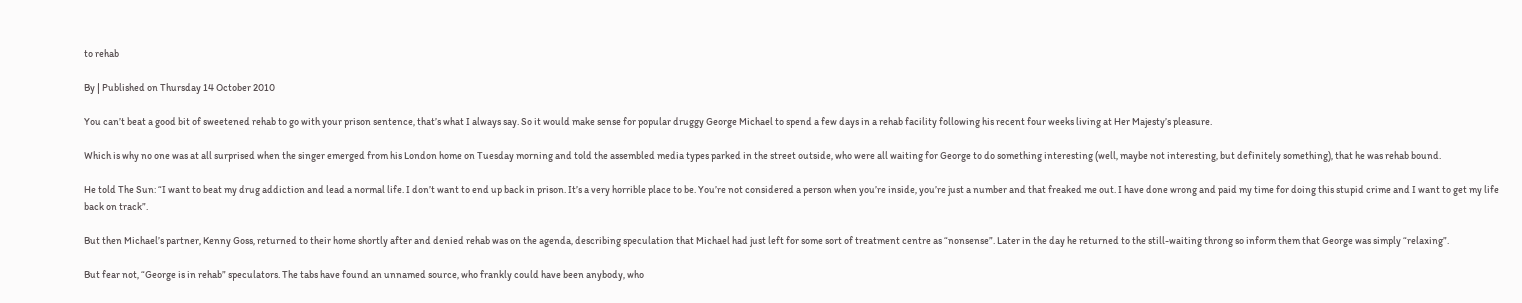to rehab

By | Published on Thursday 14 October 2010

You can’t beat a good bit of sweetened rehab to go with your prison sentence, that’s what I always say. So it would make sense for popular druggy George Michael to spend a few days in a rehab facility following his recent four weeks living at Her Majesty’s pleasure.

Which is why no one was at all surprised when the singer emerged from his London home on Tuesday morning and told the assembled media types parked in the street outside, who were all waiting for George to do something interesting (well, maybe not interesting, but definitely something), that he was rehab bound.

He told The Sun: “I want to beat my drug addiction and lead a normal life. I don’t want to end up back in prison. It’s a very horrible place to be. You’re not considered a person when you’re inside, you’re just a number and that freaked me out. I have done wrong and paid my time for doing this stupid crime and I want to get my life back on track”.

But then Michael’s partner, Kenny Goss, returned to their home shortly after and denied rehab was on the agenda, describing speculation that Michael had just left for some sort of treatment centre as “nonsense”. Later in the day he returned to the still-waiting throng so inform them that George was simply “relaxing”.

But fear not, “George is in rehab” speculators. The tabs have found an unnamed source, who frankly could have been anybody, who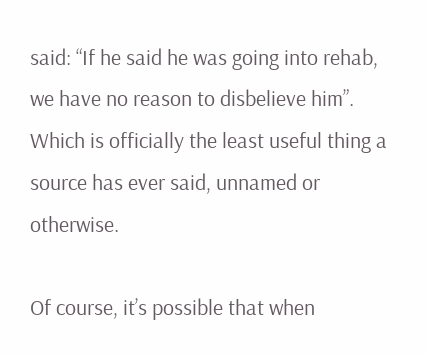said: “If he said he was going into rehab, we have no reason to disbelieve him”. Which is officially the least useful thing a source has ever said, unnamed or otherwise.

Of course, it’s possible that when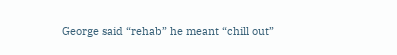George said “rehab” he meant “chill out”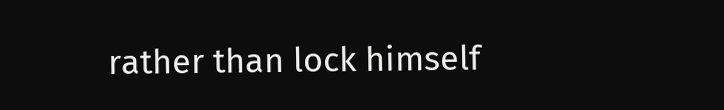rather than lock himself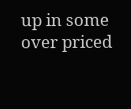up in some over priced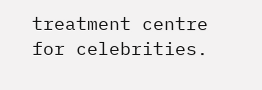treatment centre for celebrities.